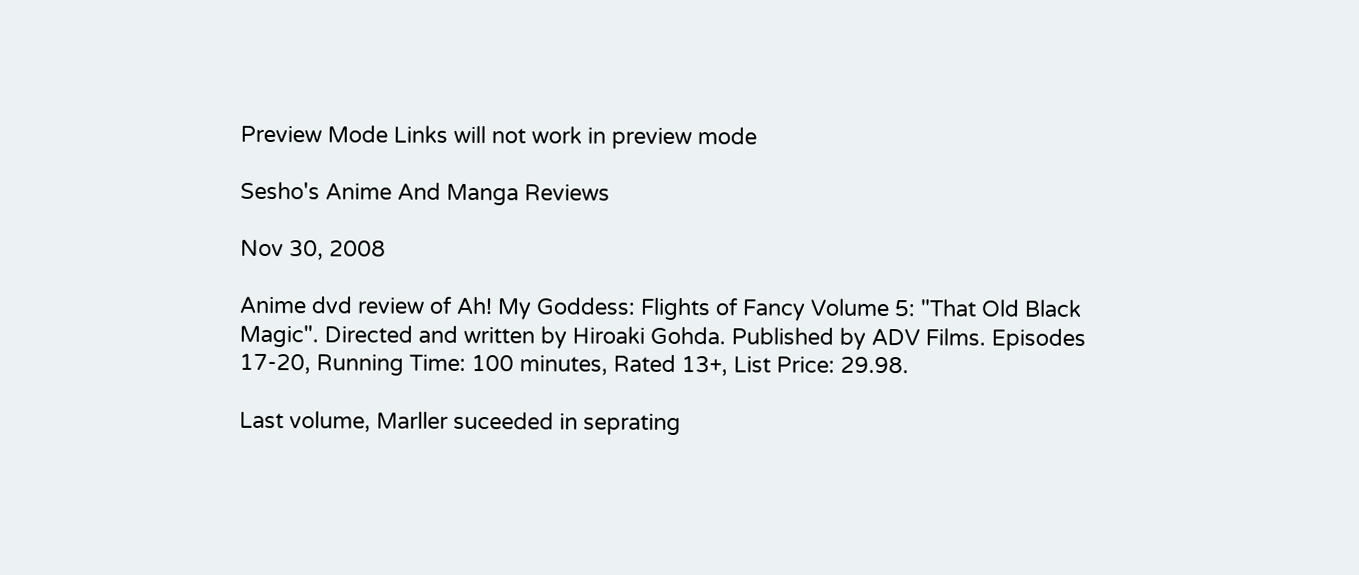Preview Mode Links will not work in preview mode

Sesho's Anime And Manga Reviews

Nov 30, 2008

Anime dvd review of Ah! My Goddess: Flights of Fancy Volume 5: "That Old Black Magic". Directed and written by Hiroaki Gohda. Published by ADV Films. Episodes 17-20, Running Time: 100 minutes, Rated 13+, List Price: 29.98.

Last volume, Marller suceeded in seprating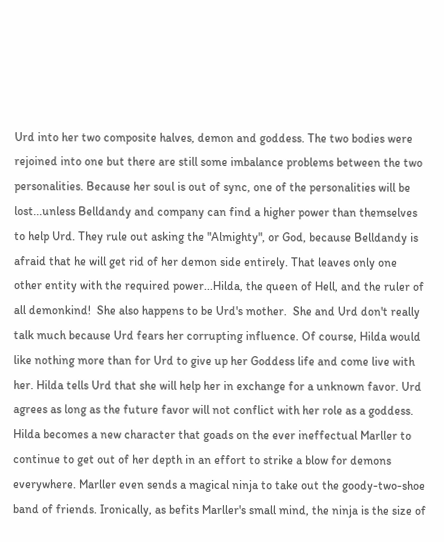Urd into her two composite halves, demon and goddess. The two bodies were rejoined into one but there are still some imbalance problems between the two personalities. Because her soul is out of sync, one of the personalities will be lost...unless Belldandy and company can find a higher power than themselves to help Urd. They rule out asking the "Almighty", or God, because Belldandy is afraid that he will get rid of her demon side entirely. That leaves only one other entity with the required power...Hilda, the queen of Hell, and the ruler of all demonkind!  She also happens to be Urd's mother.  She and Urd don't really talk much because Urd fears her corrupting influence. Of course, Hilda would like nothing more than for Urd to give up her Goddess life and come live with her. Hilda tells Urd that she will help her in exchange for a unknown favor. Urd agrees as long as the future favor will not conflict with her role as a goddess. Hilda becomes a new character that goads on the ever ineffectual Marller to continue to get out of her depth in an effort to strike a blow for demons everywhere. Marller even sends a magical ninja to take out the goody-two-shoe band of friends. Ironically, as befits Marller's small mind, the ninja is the size of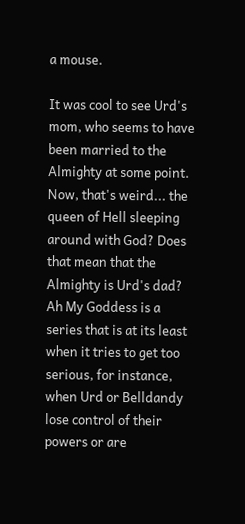a mouse.

It was cool to see Urd's mom, who seems to have been married to the Almighty at some point. Now, that's weird... the queen of Hell sleeping around with God? Does that mean that the Almighty is Urd's dad? Ah My Goddess is a series that is at its least when it tries to get too serious, for instance, when Urd or Belldandy lose control of their powers or are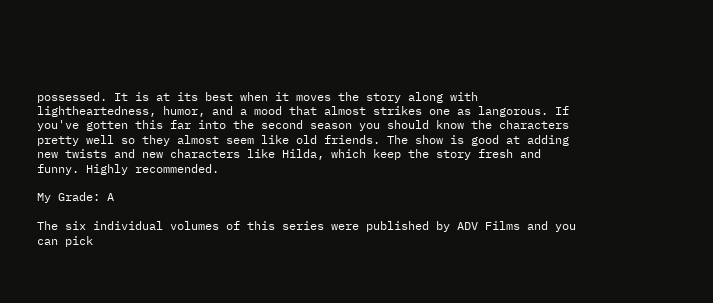possessed. It is at its best when it moves the story along with lightheartedness, humor, and a mood that almost strikes one as langorous. If you've gotten this far into the second season you should know the characters pretty well so they almost seem like old friends. The show is good at adding new twists and new characters like Hilda, which keep the story fresh and funny. Highly recommended.

My Grade: A

The six individual volumes of this series were published by ADV Films and you can pick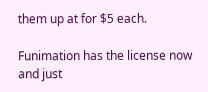them up at for $5 each.

Funimation has the license now and just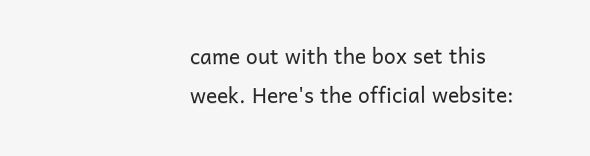came out with the box set this week. Here's the official website: